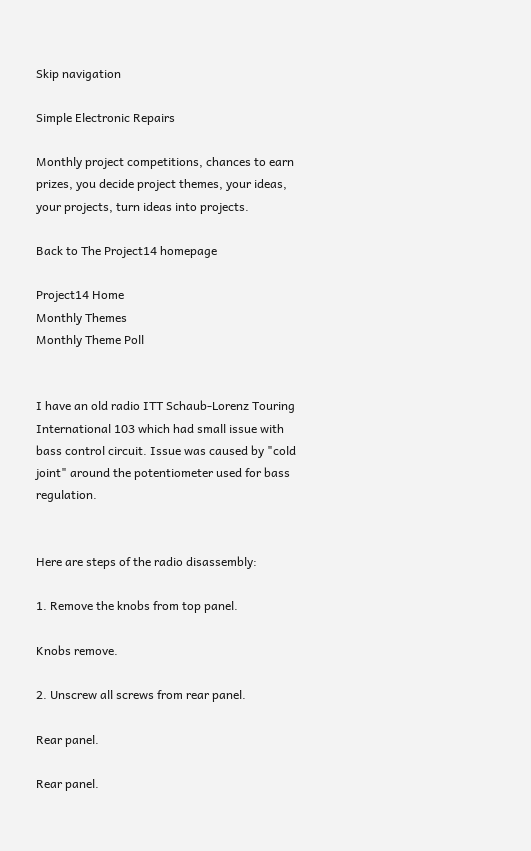Skip navigation

Simple Electronic Repairs

Monthly project competitions, chances to earn prizes, you decide project themes, your ideas, your projects, turn ideas into projects.

Back to The Project14 homepage

Project14 Home
Monthly Themes
Monthly Theme Poll


I have an old radio ITT Schaub-Lorenz Touring International 103 which had small issue with bass control circuit. Issue was caused by "cold joint" around the potentiometer used for bass regulation.


Here are steps of the radio disassembly:

1. Remove the knobs from top panel.

Knobs remove.

2. Unscrew all screws from rear panel.

Rear panel.

Rear panel.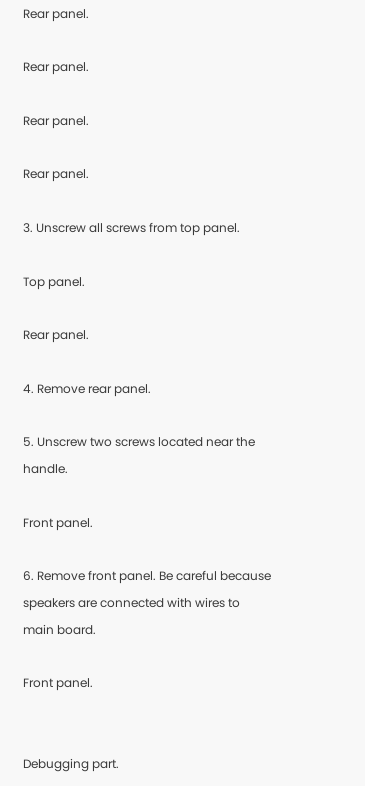Rear panel.

Rear panel.

Rear panel.

Rear panel.

3. Unscrew all screws from top panel.

Top panel.

Rear panel.

4. Remove rear panel.

5. Unscrew two screws located near the handle.

Front panel.

6. Remove front panel. Be careful because speakers are connected with wires to main board.

Front panel.


Debugging part.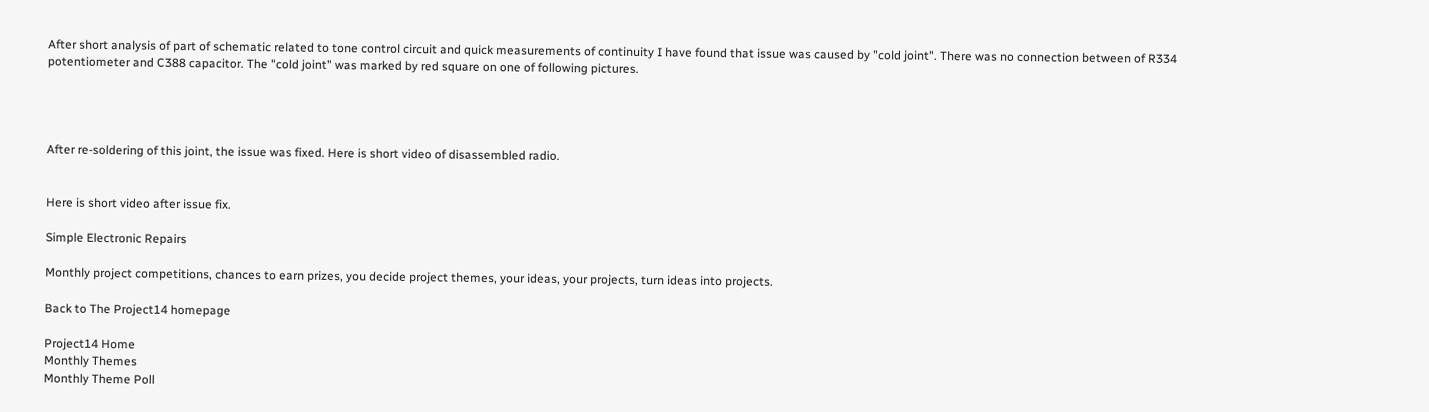After short analysis of part of schematic related to tone control circuit and quick measurements of continuity I have found that issue was caused by "cold joint". There was no connection between of R334 potentiometer and C388 capacitor. The "cold joint" was marked by red square on one of following pictures.




After re-soldering of this joint, the issue was fixed. Here is short video of disassembled radio.


Here is short video after issue fix.

Simple Electronic Repairs

Monthly project competitions, chances to earn prizes, you decide project themes, your ideas, your projects, turn ideas into projects.

Back to The Project14 homepage

Project14 Home
Monthly Themes
Monthly Theme Poll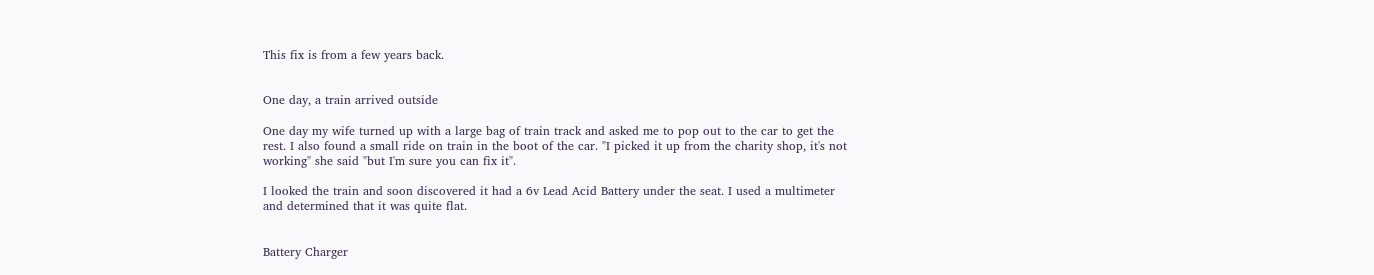This fix is from a few years back.


One day, a train arrived outside

One day my wife turned up with a large bag of train track and asked me to pop out to the car to get the rest. I also found a small ride on train in the boot of the car. "I picked it up from the charity shop, it's not working" she said "but I'm sure you can fix it".

I looked the train and soon discovered it had a 6v Lead Acid Battery under the seat. I used a multimeter and determined that it was quite flat.


Battery Charger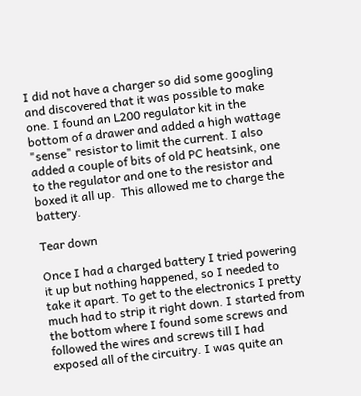I did not have a charger so did some googling and discovered that it was possible to make one. I found an L200 regulator kit in the bottom of a drawer and added a high wattage "sense" resistor to limit the current. I also added a couple of bits of old PC heatsink, one to the regulator and one to the resistor and boxed it all up.  This allowed me to charge the battery.

Tear down

Once I had a charged battery I tried powering it up but nothing happened, so I needed to take it apart. To get to the electronics I pretty much had to strip it right down. I started from the bottom where I found some screws and followed the wires and screws till I had exposed all of the circuitry. I was quite an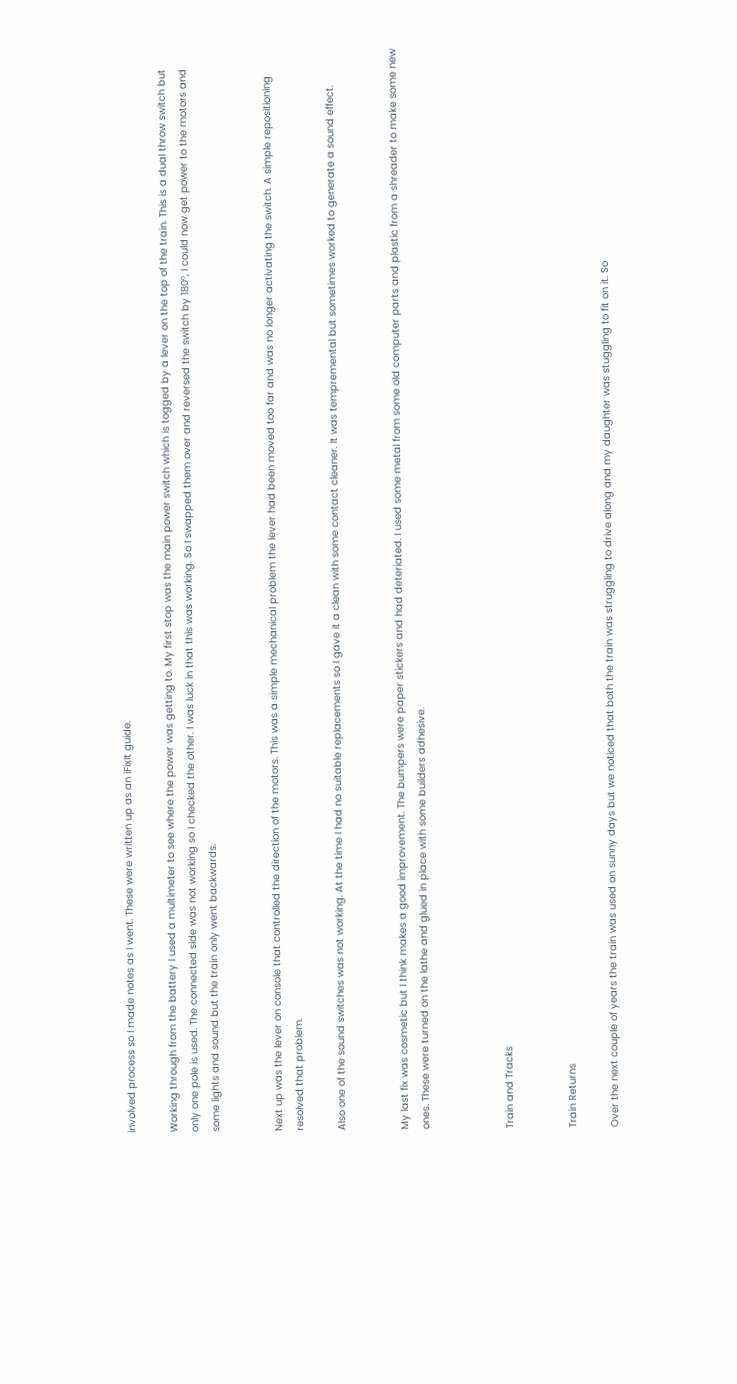involved process so I made notes as I went. These were written up as an iFixIt guide.

Working through from the battery I used a multimeter to see where the power was getting to. My first stop was the main power switch which is togged by a lever on the top of the train. This is a dual throw switch but only one pole is used. The connected side was not working so I checked the other. I was luck in that this was working. So I swapped them over and reversed the switch by 180°, I could now get power to the motors and some lights and sound but the train only went backwards.


Next up was the lever on console that controlled the direction of the motors. This was a simple mechanical problem the lever had been moved too far and was no longer activating the switch. A simple repositioning resolved that problem.

Also one of the sound switches was not working. At the time I had no suitable replacements so I gave it a clean with some contact cleaner. It was tempremental but sometimes worked to generate a sound effect.


My last fix was cosmetic but I think makes a good improvement. The bumpers were paper stickers and had deteriated. I used some metal from some old computer parts and plastic from a shreader to make some new ones. These were turned on the lathe and glued in place with some builders adhesive.



Train and Tracks


Train Returns

Over the next couple of years the train was used on sunny days but we noticed that both the train was struggling to drive along and my daughter was stuggling to fit on it. So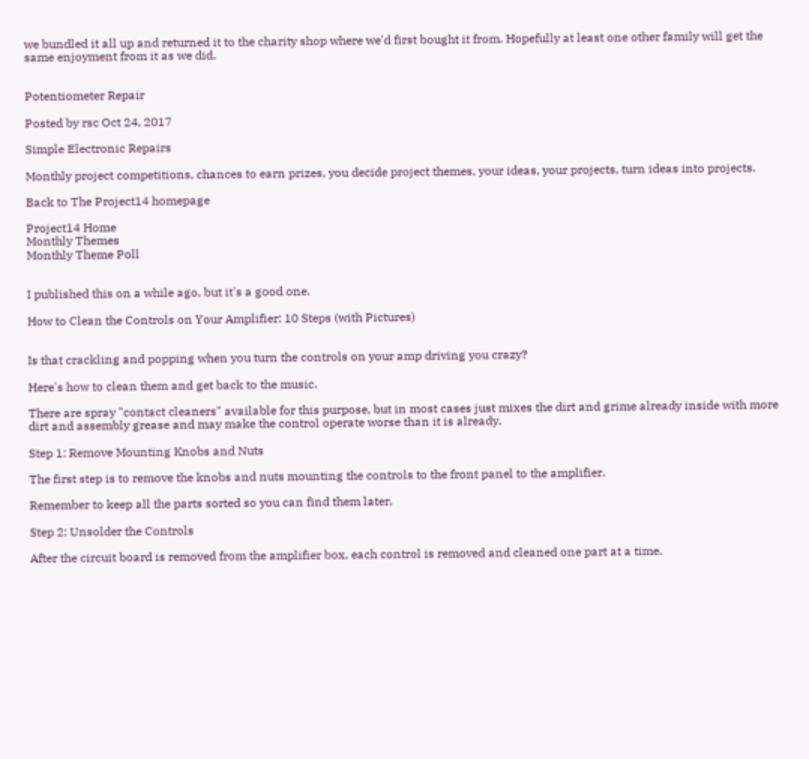we bundled it all up and returned it to the charity shop where we'd first bought it from. Hopefully at least one other family will get the same enjoyment from it as we did.


Potentiometer Repair

Posted by rsc Oct 24, 2017

Simple Electronic Repairs

Monthly project competitions, chances to earn prizes, you decide project themes, your ideas, your projects, turn ideas into projects.

Back to The Project14 homepage

Project14 Home
Monthly Themes
Monthly Theme Poll


I published this on a while ago, but it's a good one.

How to Clean the Controls on Your Amplifier: 10 Steps (with Pictures)


Is that crackling and popping when you turn the controls on your amp driving you crazy?

Here's how to clean them and get back to the music.

There are spray "contact cleaners" available for this purpose, but in most cases just mixes the dirt and grime already inside with more dirt and assembly grease and may make the control operate worse than it is already.

Step 1: Remove Mounting Knobs and Nuts

The first step is to remove the knobs and nuts mounting the controls to the front panel to the amplifier.

Remember to keep all the parts sorted so you can find them later.

Step 2: Unsolder the Controls

After the circuit board is removed from the amplifier box, each control is removed and cleaned one part at a time.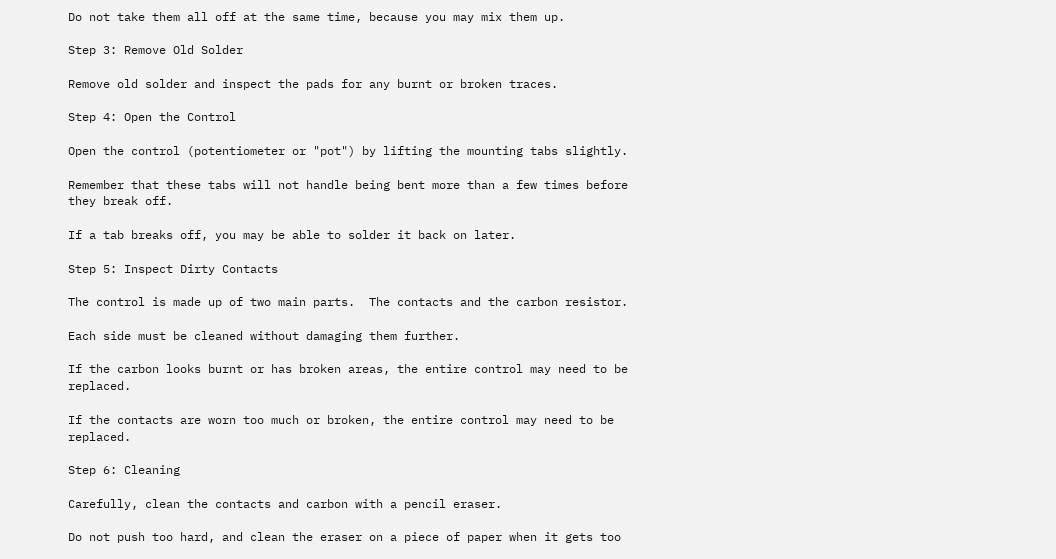Do not take them all off at the same time, because you may mix them up.

Step 3: Remove Old Solder

Remove old solder and inspect the pads for any burnt or broken traces.

Step 4: Open the Control

Open the control (potentiometer or "pot") by lifting the mounting tabs slightly.

Remember that these tabs will not handle being bent more than a few times before they break off.

If a tab breaks off, you may be able to solder it back on later.

Step 5: Inspect Dirty Contacts

The control is made up of two main parts.  The contacts and the carbon resistor.

Each side must be cleaned without damaging them further.

If the carbon looks burnt or has broken areas, the entire control may need to be replaced.

If the contacts are worn too much or broken, the entire control may need to be replaced.

Step 6: Cleaning

Carefully, clean the contacts and carbon with a pencil eraser.

Do not push too hard, and clean the eraser on a piece of paper when it gets too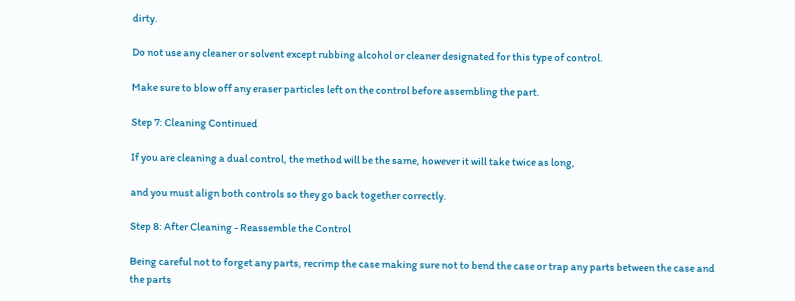dirty.

Do not use any cleaner or solvent except rubbing alcohol or cleaner designated for this type of control.

Make sure to blow off any eraser particles left on the control before assembling the part.

Step 7: Cleaning Continued

If you are cleaning a dual control, the method will be the same, however it will take twice as long,

and you must align both controls so they go back together correctly.

Step 8: After Cleaning - Reassemble the Control

Being careful not to forget any parts, recrimp the case making sure not to bend the case or trap any parts between the case and the parts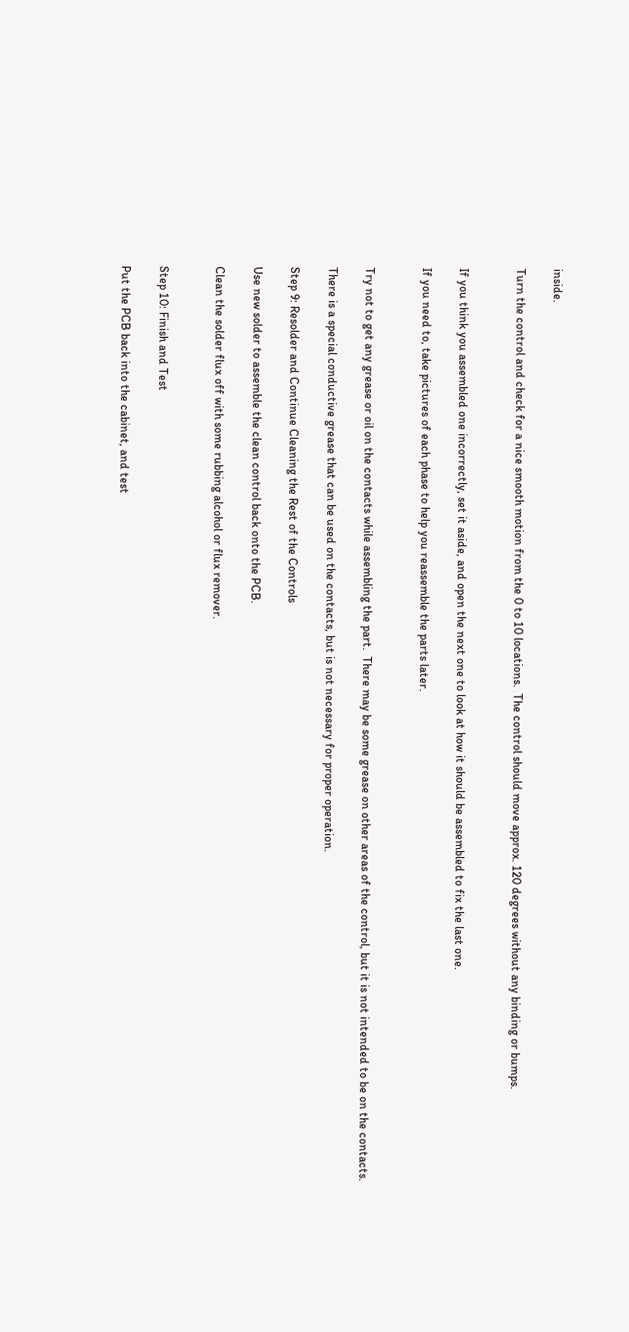inside.

Turn the control and check for a nice smooth motion from the 0 to 10 locations.  The control should move approx. 120 degrees without any binding or bumps.


If you think you assembled one incorrectly, set it aside, and open the next one to look at how it should be assembled to fix the last one.

If you need to, take pictures of each phase to help you reassemble the parts later.


Try not to get any grease or oil on the contacts while assembling the part.  There may be some grease on other areas of the control, but it is not intended to be on the contacts.

There is a special conductive grease that can be used on the contacts, but is not necessary for proper operation.

Step 9: Resolder and Continue Cleaning the Rest of the Controls

Use new solder to assemble the clean control back onto the PCB.

Clean the solder flux off with some rubbing alcohol or flux remover.


Step 10: Finish and Test

Put the PCB back into the cabinet, and test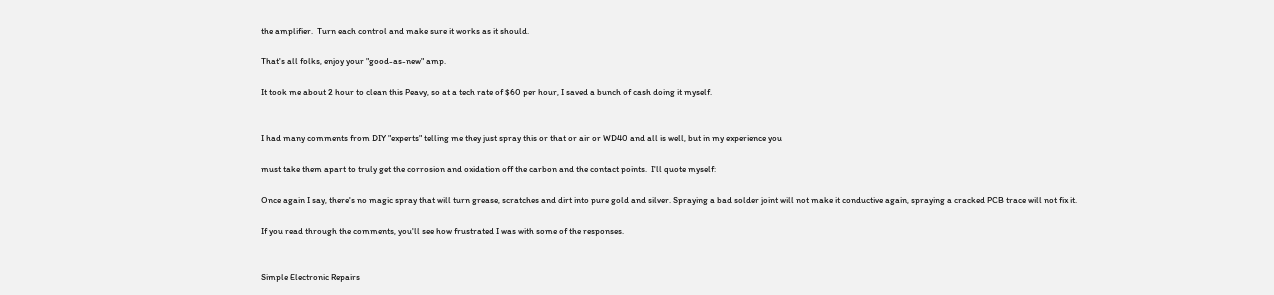the amplifier.  Turn each control and make sure it works as it should.

That's all folks, enjoy your "good-as-new" amp.

It took me about 2 hour to clean this Peavy, so at a tech rate of $60 per hour, I saved a bunch of cash doing it myself.


I had many comments from DIY "experts" telling me they just spray this or that or air or WD40 and all is well, but in my experience you

must take them apart to truly get the corrosion and oxidation off the carbon and the contact points.  I'll quote myself:

Once again I say, there's no magic spray that will turn grease, scratches and dirt into pure gold and silver. Spraying a bad solder joint will not make it conductive again, spraying a cracked PCB trace will not fix it.

If you read through the comments, you'll see how frustrated I was with some of the responses.


Simple Electronic Repairs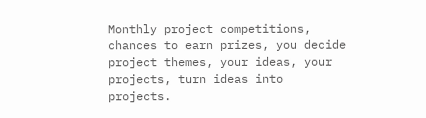Monthly project competitions, chances to earn prizes, you decide project themes, your ideas, your projects, turn ideas into projects.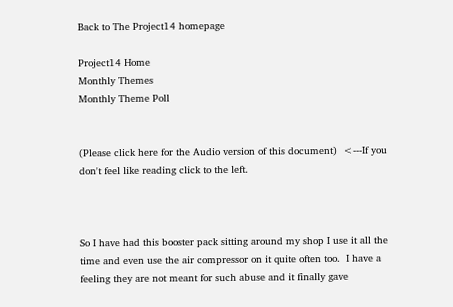Back to The Project14 homepage

Project14 Home
Monthly Themes
Monthly Theme Poll


(Please click here for the Audio version of this document)  <---If you don't feel like reading click to the left.



So I have had this booster pack sitting around my shop I use it all the time and even use the air compressor on it quite often too.  I have a feeling they are not meant for such abuse and it finally gave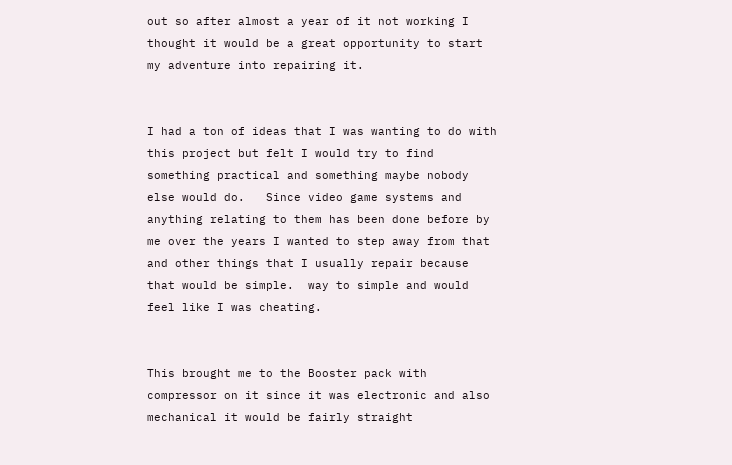out so after almost a year of it not working I thought it would be a great opportunity to start my adventure into repairing it.


I had a ton of ideas that I was wanting to do with this project but felt I would try to find something practical and something maybe nobody else would do.   Since video game systems and anything relating to them has been done before by me over the years I wanted to step away from that and other things that I usually repair because that would be simple.  way to simple and would feel like I was cheating.


This brought me to the Booster pack with compressor on it since it was electronic and also mechanical it would be fairly straight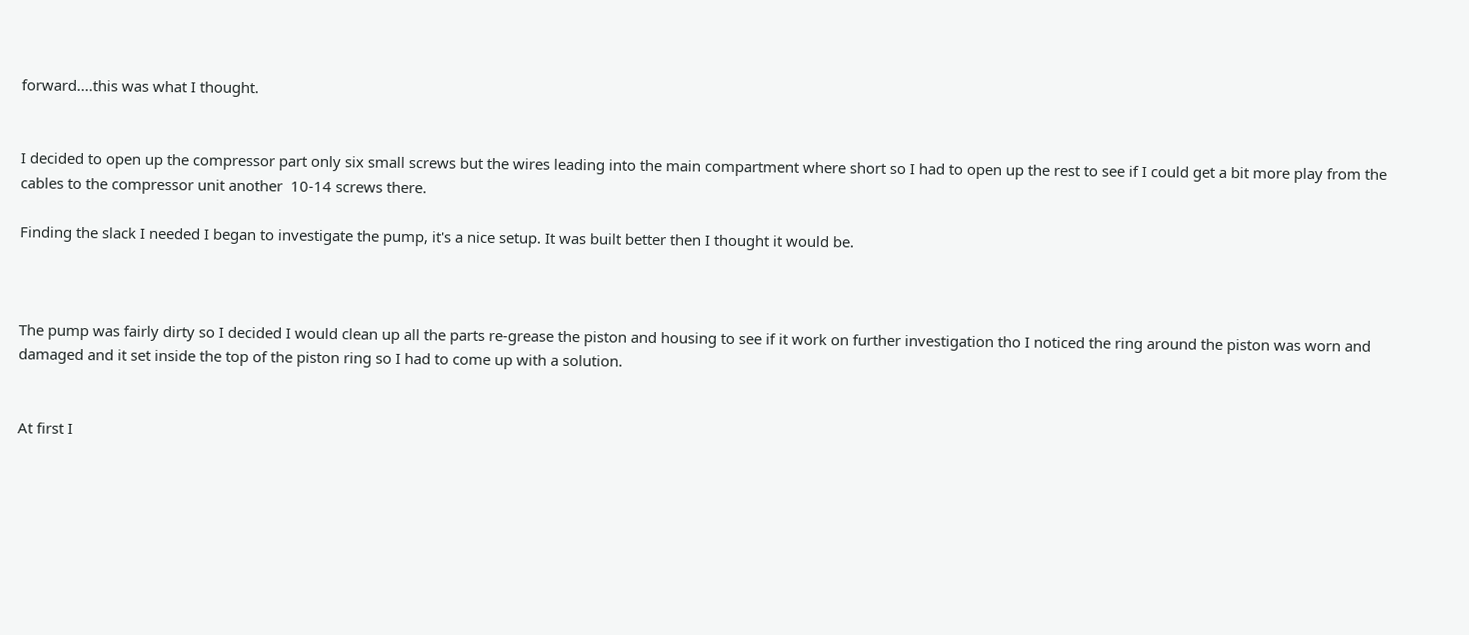forward....this was what I thought.


I decided to open up the compressor part only six small screws but the wires leading into the main compartment where short so I had to open up the rest to see if I could get a bit more play from the cables to the compressor unit another  10-14 screws there.

Finding the slack I needed I began to investigate the pump, it's a nice setup. It was built better then I thought it would be.



The pump was fairly dirty so I decided I would clean up all the parts re-grease the piston and housing to see if it work on further investigation tho I noticed the ring around the piston was worn and damaged and it set inside the top of the piston ring so I had to come up with a solution.


At first I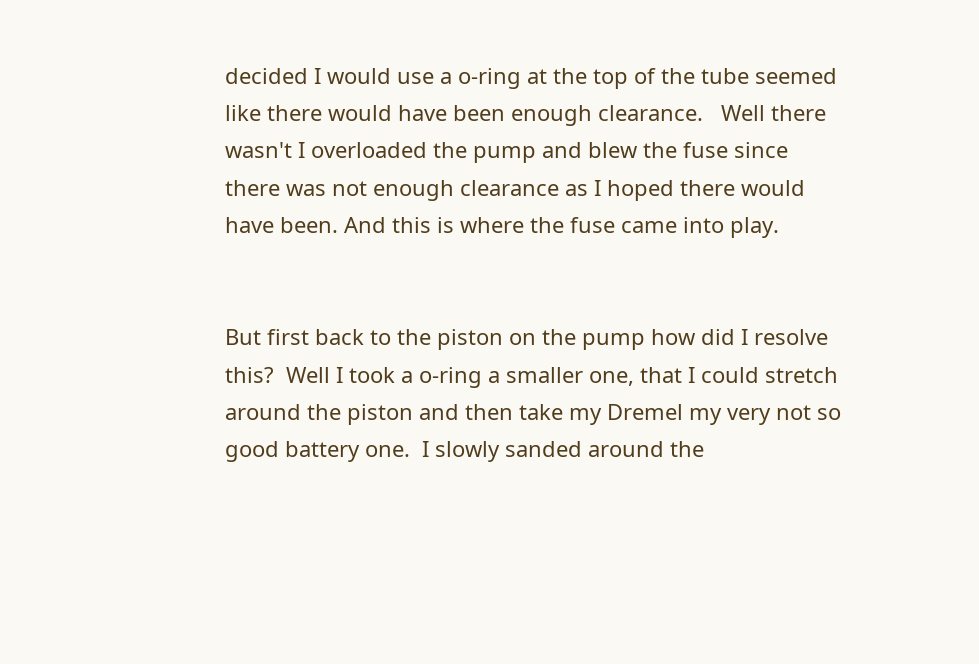decided I would use a o-ring at the top of the tube seemed like there would have been enough clearance.   Well there wasn't I overloaded the pump and blew the fuse since there was not enough clearance as I hoped there would have been. And this is where the fuse came into play.


But first back to the piston on the pump how did I resolve this?  Well I took a o-ring a smaller one, that I could stretch  around the piston and then take my Dremel my very not so good battery one.  I slowly sanded around the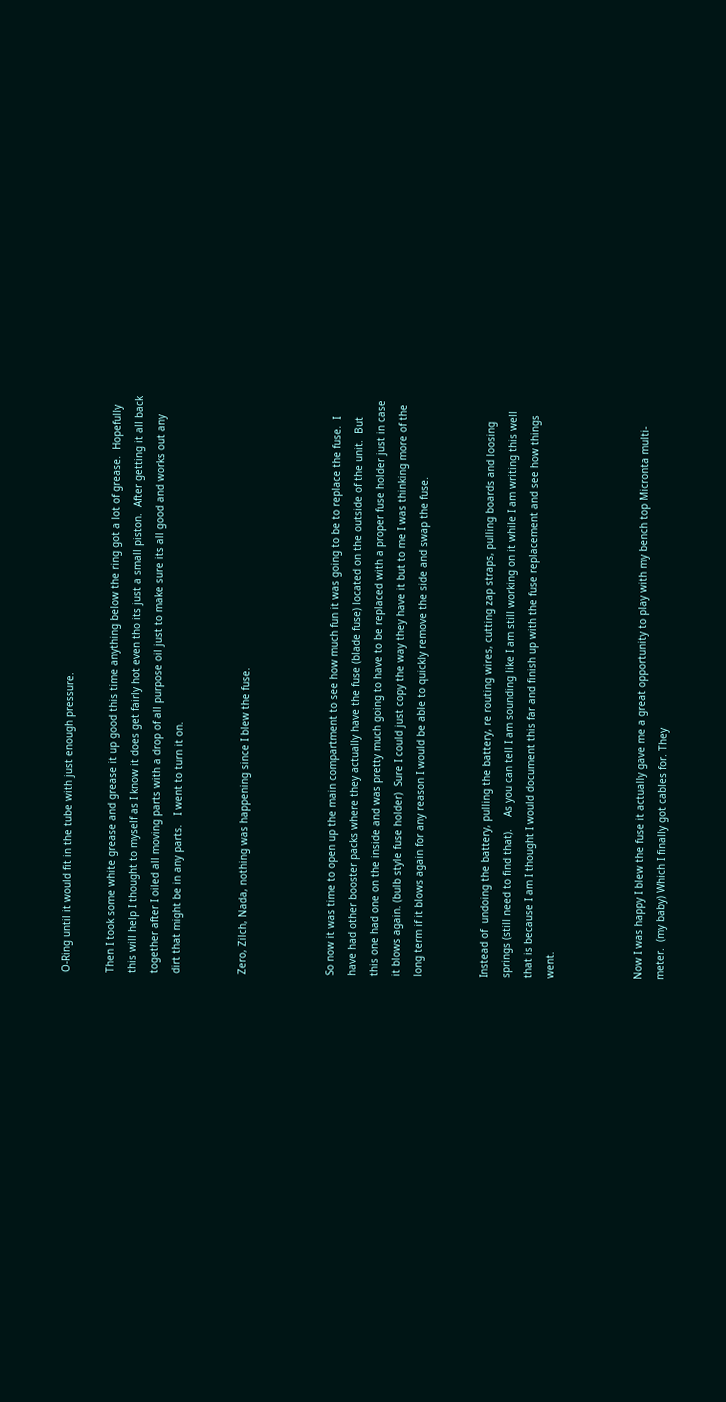O-Ring until it would fit in the tube with just enough pressure.

Then I took some white grease and grease it up good this time anything below the ring got a lot of grease.  Hopefully this will help I thought to myself as I know it does get fairly hot even tho its just a small piston.  After getting it all back together after I oiled all moving parts with a drop of all purpose oil just to make sure its all good and works out any dirt that might be in any parts.   I went to turn it on.


Zero, Zilch, Nada, nothing was happening since I blew the fuse.



So now it was time to open up the main compartment to see how much fun it was going to be to replace the fuse.  I have had other booster packs where they actually have the fuse (blade fuse) located on the outside of the unit.  But this one had one on the inside and was pretty much going to have to be replaced with a proper fuse holder just in case it blows again. (bulb style fuse holder)  Sure I could just copy the way they have it but to me I was thinking more of the long term if it blows again for any reason I would be able to quickly remove the side and swap the fuse.


Instead of  undoing the battery, pulling the battery, re routing wires, cutting zap straps, pulling boards and loosing springs (still need to find that).    As you can tell I am sounding like I am still working on it while I am writing this well that is because I am I thought I would document this far and finish up with the fuse replacement and see how things went.



Now I was happy I blew the fuse it actually gave me a great opportunity to play with my bench top Micronta multi-meter.  (my baby) Which I finally got cables for. They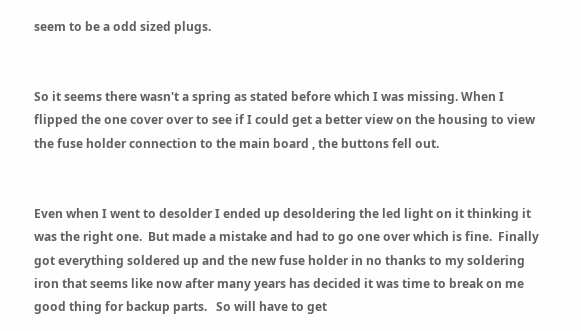seem to be a odd sized plugs.


So it seems there wasn't a spring as stated before which I was missing. When I flipped the one cover over to see if I could get a better view on the housing to view the fuse holder connection to the main board , the buttons fell out.


Even when I went to desolder I ended up desoldering the led light on it thinking it was the right one.  But made a mistake and had to go one over which is fine.  Finally got everything soldered up and the new fuse holder in no thanks to my soldering iron that seems like now after many years has decided it was time to break on me good thing for backup parts.   So will have to get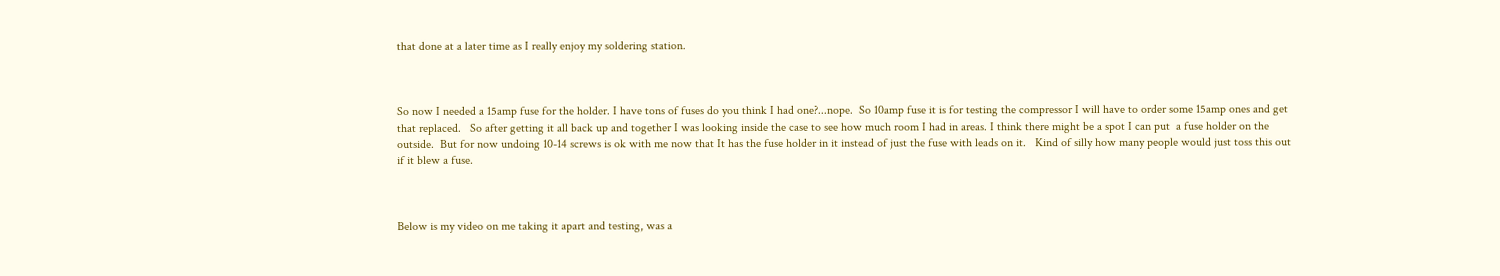that done at a later time as I really enjoy my soldering station.



So now I needed a 15amp fuse for the holder. I have tons of fuses do you think I had one?...nope.  So 10amp fuse it is for testing the compressor I will have to order some 15amp ones and get that replaced.   So after getting it all back up and together I was looking inside the case to see how much room I had in areas. I think there might be a spot I can put  a fuse holder on the outside.  But for now undoing 10-14 screws is ok with me now that It has the fuse holder in it instead of just the fuse with leads on it.   Kind of silly how many people would just toss this out if it blew a fuse.



Below is my video on me taking it apart and testing, was a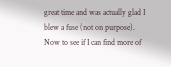great time and was actually glad I blew a fuse (not on purpose).   Now to see if I can find more of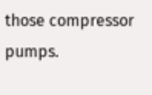those compressor pumps.